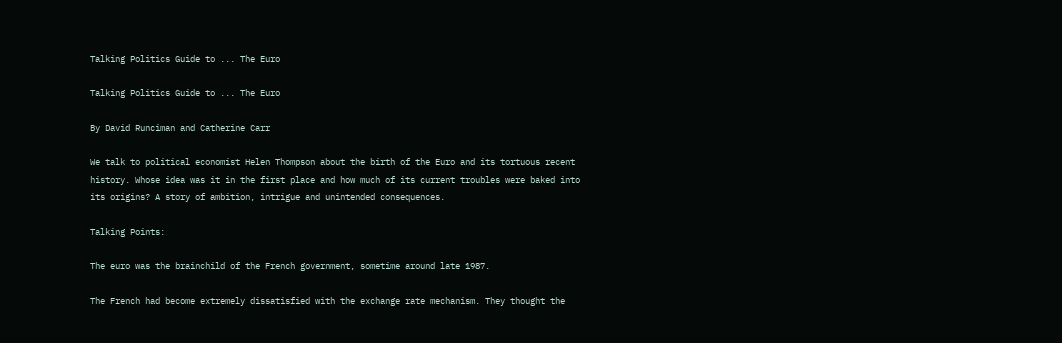Talking Politics Guide to ... The Euro

Talking Politics Guide to ... The Euro

By David Runciman and Catherine Carr

We talk to political economist Helen Thompson about the birth of the Euro and its tortuous recent history. Whose idea was it in the first place and how much of its current troubles were baked into its origins? A story of ambition, intrigue and unintended consequences.

Talking Points:

The euro was the brainchild of the French government, sometime around late 1987.

The French had become extremely dissatisfied with the exchange rate mechanism. They thought the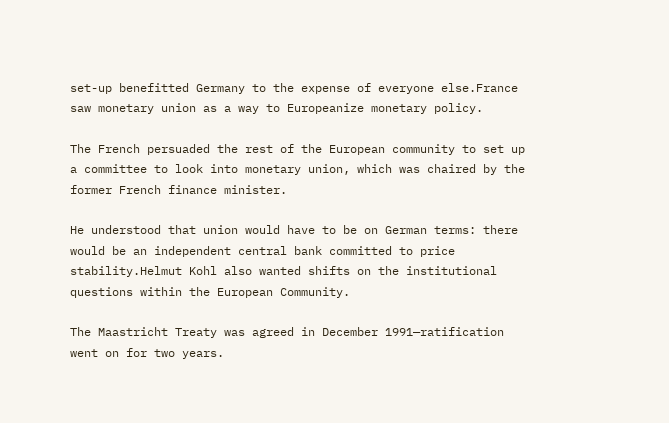set-up benefitted Germany to the expense of everyone else.France saw monetary union as a way to Europeanize monetary policy.

The French persuaded the rest of the European community to set up a committee to look into monetary union, which was chaired by the former French finance minister.

He understood that union would have to be on German terms: there would be an independent central bank committed to price stability.Helmut Kohl also wanted shifts on the institutional questions within the European Community.

The Maastricht Treaty was agreed in December 1991—ratification went on for two years.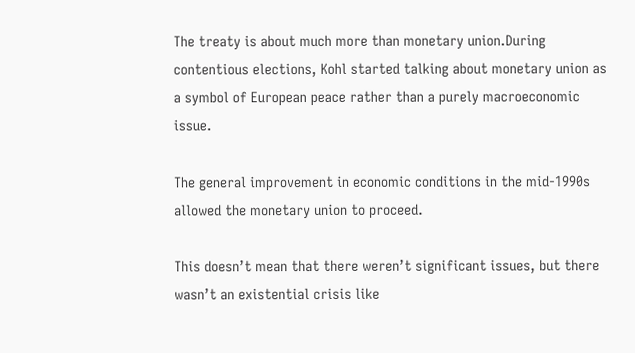The treaty is about much more than monetary union.During contentious elections, Kohl started talking about monetary union as a symbol of European peace rather than a purely macroeconomic issue.

The general improvement in economic conditions in the mid-1990s allowed the monetary union to proceed.

This doesn’t mean that there weren’t significant issues, but there wasn’t an existential crisis like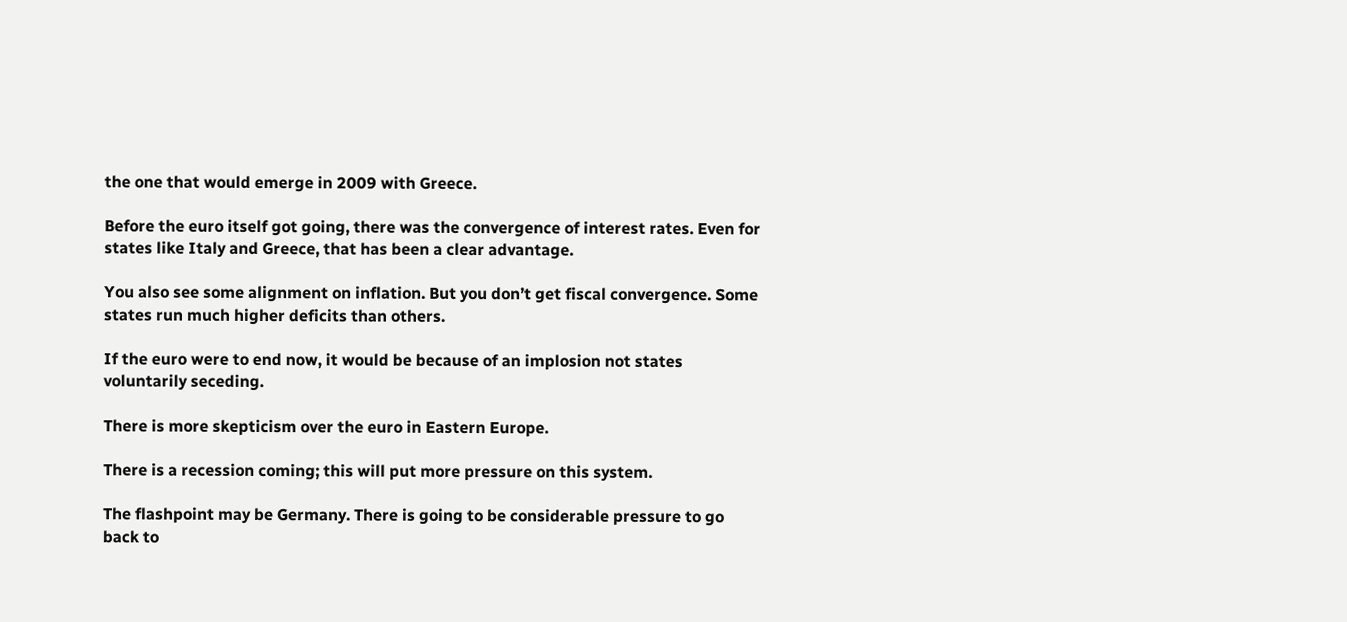the one that would emerge in 2009 with Greece.

Before the euro itself got going, there was the convergence of interest rates. Even for states like Italy and Greece, that has been a clear advantage.

You also see some alignment on inflation. But you don’t get fiscal convergence. Some states run much higher deficits than others.

If the euro were to end now, it would be because of an implosion not states voluntarily seceding.

There is more skepticism over the euro in Eastern Europe.

There is a recession coming; this will put more pressure on this system.

The flashpoint may be Germany. There is going to be considerable pressure to go back to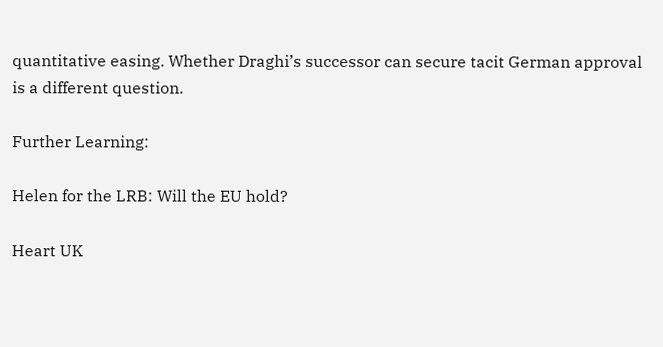quantitative easing. Whether Draghi’s successor can secure tacit German approval is a different question.

Further Learning:

Helen for the LRB: Will the EU hold?

Heart UK